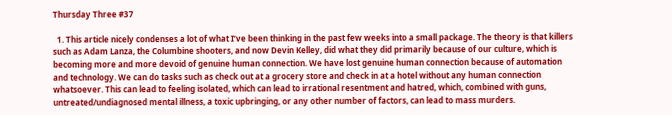Thursday Three #37

  1. This article nicely condenses a lot of what I’ve been thinking in the past few weeks into a small package. The theory is that killers such as Adam Lanza, the Columbine shooters, and now Devin Kelley, did what they did primarily because of our culture, which is becoming more and more devoid of genuine human connection. We have lost genuine human connection because of automation and technology. We can do tasks such as check out at a grocery store and check in at a hotel without any human connection whatsoever. This can lead to feeling isolated, which can lead to irrational resentment and hatred, which, combined with guns, untreated/undiagnosed mental illness, a toxic upbringing, or any other number of factors, can lead to mass murders.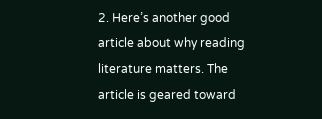2. Here’s another good article about why reading literature matters. The article is geared toward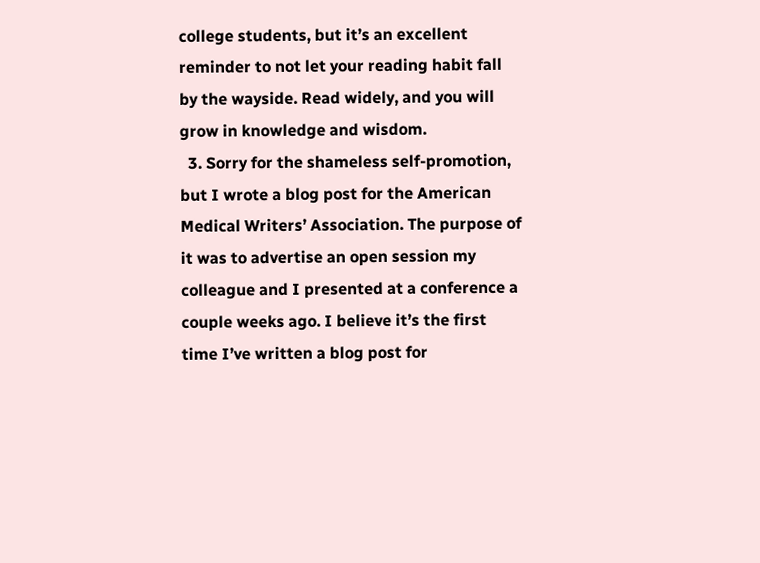college students, but it’s an excellent reminder to not let your reading habit fall by the wayside. Read widely, and you will grow in knowledge and wisdom.
  3. Sorry for the shameless self-promotion, but I wrote a blog post for the American Medical Writers’ Association. The purpose of it was to advertise an open session my colleague and I presented at a conference a couple weeks ago. I believe it’s the first time I’ve written a blog post for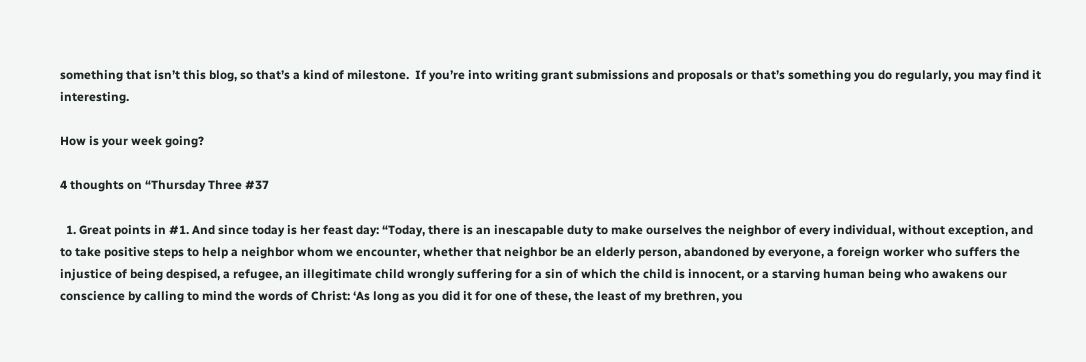something that isn’t this blog, so that’s a kind of milestone.  If you’re into writing grant submissions and proposals or that’s something you do regularly, you may find it interesting.

How is your week going?

4 thoughts on “Thursday Three #37

  1. Great points in #1. And since today is her feast day: “Today, there is an inescapable duty to make ourselves the neighbor of every individual, without exception, and to take positive steps to help a neighbor whom we encounter, whether that neighbor be an elderly person, abandoned by everyone, a foreign worker who suffers the injustice of being despised, a refugee, an illegitimate child wrongly suffering for a sin of which the child is innocent, or a starving human being who awakens our conscience by calling to mind the words of Christ: ‘As long as you did it for one of these, the least of my brethren, you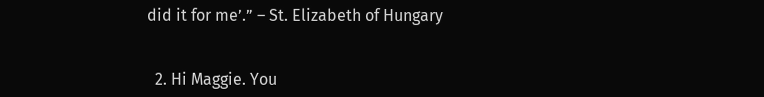did it for me’.” – St. Elizabeth of Hungary


  2. Hi Maggie. You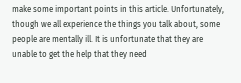make some important points in this article. Unfortunately, though we all experience the things you talk about, some people are mentally ill. It is unfortunate that they are unable to get the help that they need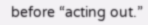before “acting out.”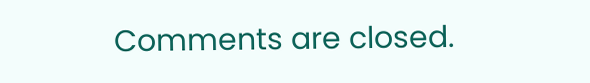Comments are closed.